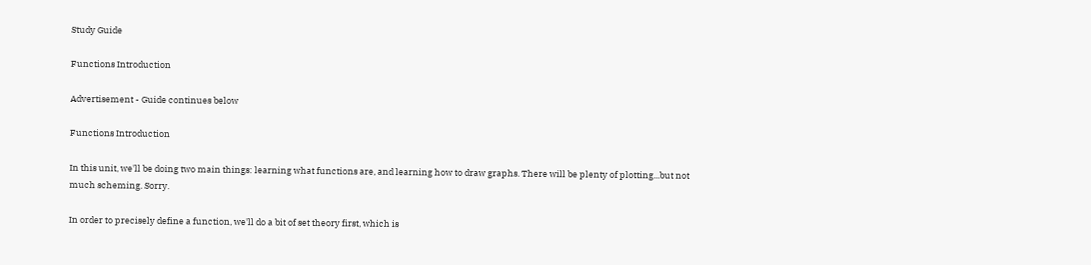Study Guide

Functions Introduction

Advertisement - Guide continues below

Functions Introduction

In this unit, we'll be doing two main things: learning what functions are, and learning how to draw graphs. There will be plenty of plotting...but not much scheming. Sorry.

In order to precisely define a function, we'll do a bit of set theory first, which is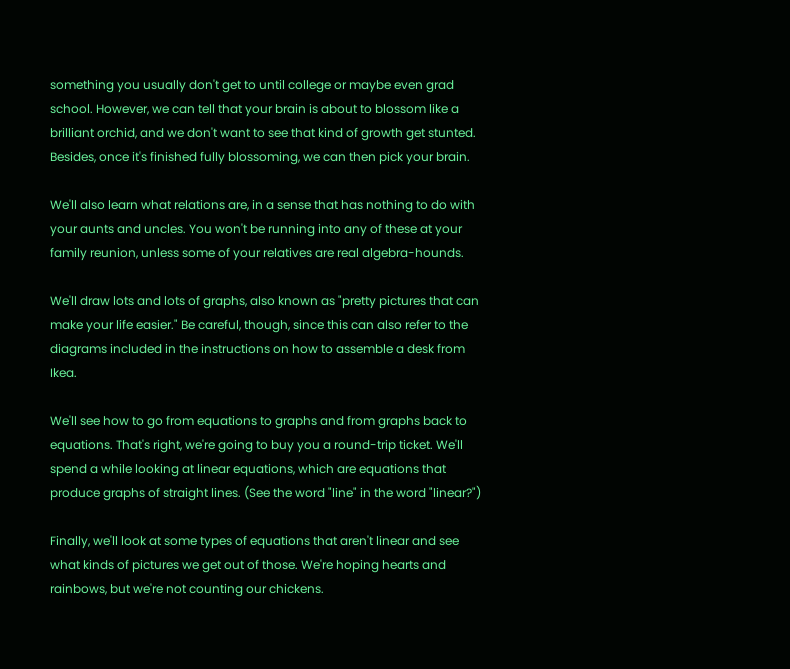something you usually don't get to until college or maybe even grad school. However, we can tell that your brain is about to blossom like a brilliant orchid, and we don't want to see that kind of growth get stunted. Besides, once it's finished fully blossoming, we can then pick your brain.

We'll also learn what relations are, in a sense that has nothing to do with your aunts and uncles. You won't be running into any of these at your family reunion, unless some of your relatives are real algebra-hounds.

We'll draw lots and lots of graphs, also known as "pretty pictures that can make your life easier." Be careful, though, since this can also refer to the diagrams included in the instructions on how to assemble a desk from Ikea.

We'll see how to go from equations to graphs and from graphs back to equations. That's right, we're going to buy you a round-trip ticket. We'll spend a while looking at linear equations, which are equations that produce graphs of straight lines. (See the word "line" in the word "linear?")

Finally, we'll look at some types of equations that aren't linear and see what kinds of pictures we get out of those. We're hoping hearts and rainbows, but we're not counting our chickens.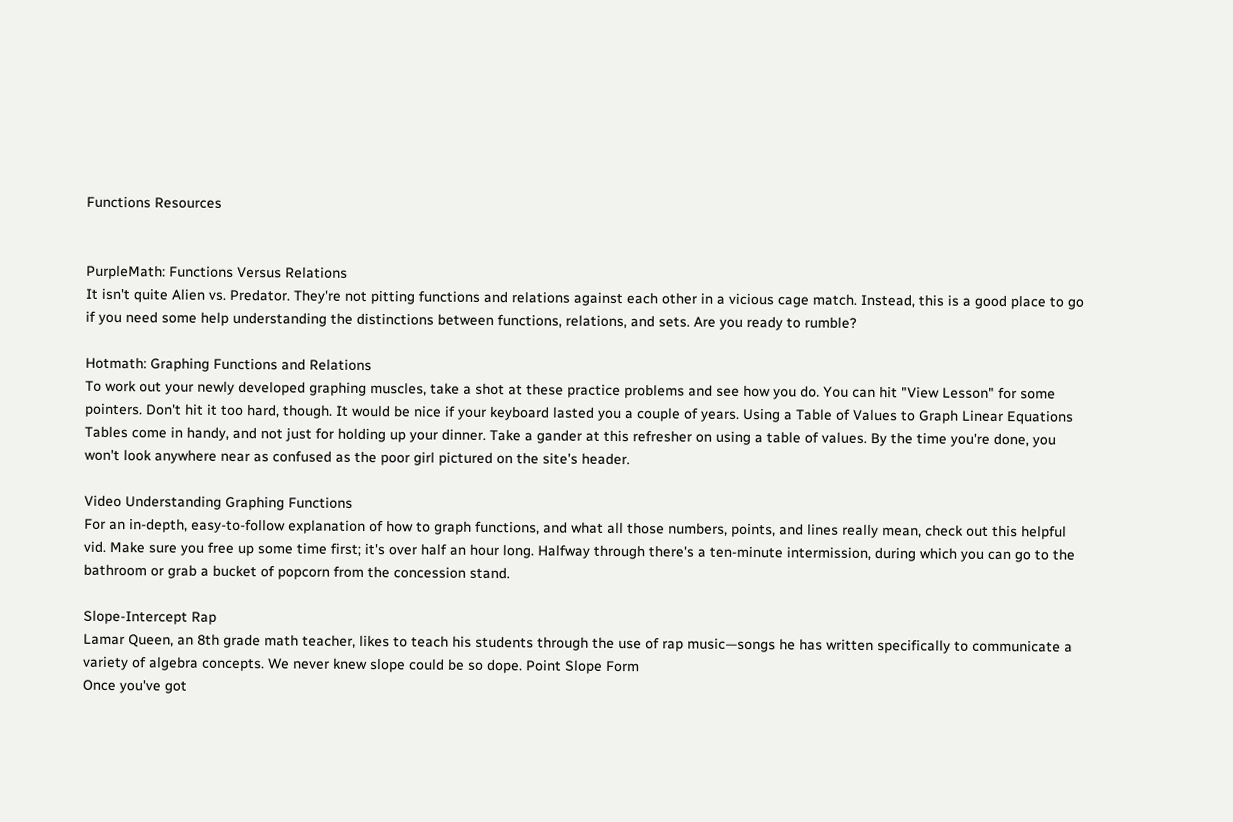Functions Resources


PurpleMath: Functions Versus Relations
It isn't quite Alien vs. Predator. They're not pitting functions and relations against each other in a vicious cage match. Instead, this is a good place to go if you need some help understanding the distinctions between functions, relations, and sets. Are you ready to rumble?

Hotmath: Graphing Functions and Relations
To work out your newly developed graphing muscles, take a shot at these practice problems and see how you do. You can hit "View Lesson" for some pointers. Don't hit it too hard, though. It would be nice if your keyboard lasted you a couple of years. Using a Table of Values to Graph Linear Equations
Tables come in handy, and not just for holding up your dinner. Take a gander at this refresher on using a table of values. By the time you're done, you won't look anywhere near as confused as the poor girl pictured on the site's header.

Video Understanding Graphing Functions
For an in-depth, easy-to-follow explanation of how to graph functions, and what all those numbers, points, and lines really mean, check out this helpful vid. Make sure you free up some time first; it's over half an hour long. Halfway through there's a ten-minute intermission, during which you can go to the bathroom or grab a bucket of popcorn from the concession stand.

Slope-Intercept Rap
Lamar Queen, an 8th grade math teacher, likes to teach his students through the use of rap music—songs he has written specifically to communicate a variety of algebra concepts. We never knew slope could be so dope. Point Slope Form
Once you've got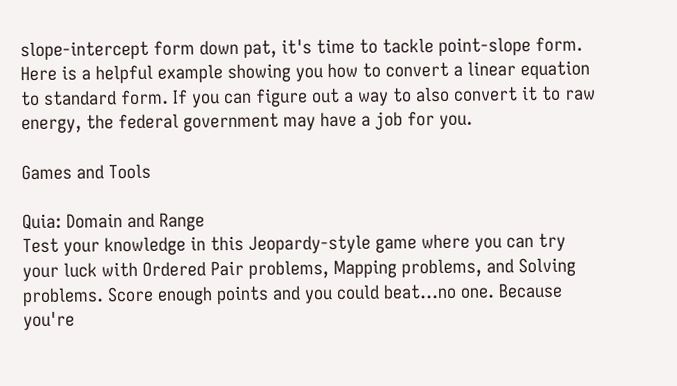slope-intercept form down pat, it's time to tackle point-slope form. Here is a helpful example showing you how to convert a linear equation to standard form. If you can figure out a way to also convert it to raw energy, the federal government may have a job for you.

Games and Tools

Quia: Domain and Range
Test your knowledge in this Jeopardy-style game where you can try your luck with Ordered Pair problems, Mapping problems, and Solving problems. Score enough points and you could beat…no one. Because you're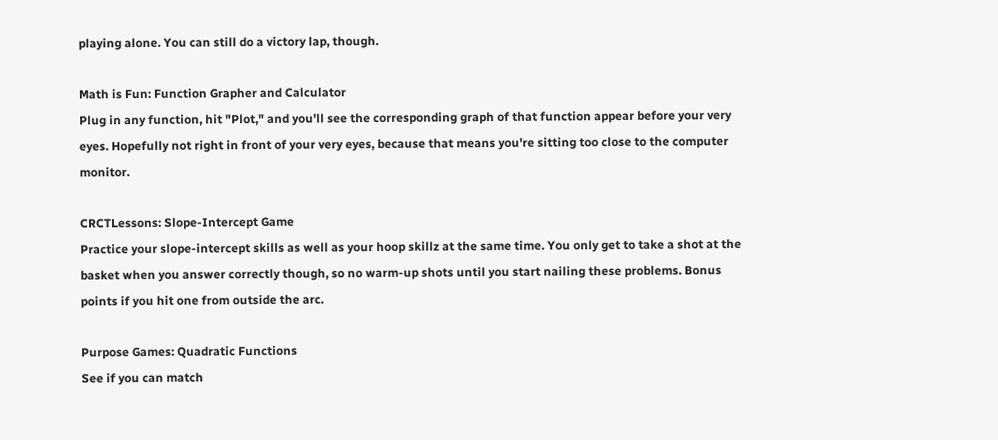playing alone. You can still do a victory lap, though.

Math is Fun: Function Grapher and Calculator
Plug in any function, hit "Plot," and you'll see the corresponding graph of that function appear before your very eyes. Hopefully not right in front of your very eyes, because that means you're sitting too close to the computer monitor.

CRCTLessons: Slope-Intercept Game
Practice your slope-intercept skills as well as your hoop skillz at the same time. You only get to take a shot at the basket when you answer correctly though, so no warm-up shots until you start nailing these problems. Bonus points if you hit one from outside the arc.

Purpose Games: Quadratic Functions
See if you can match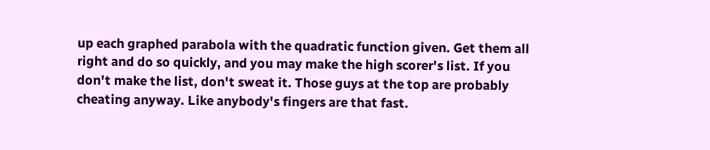up each graphed parabola with the quadratic function given. Get them all right and do so quickly, and you may make the high scorer's list. If you don't make the list, don't sweat it. Those guys at the top are probably cheating anyway. Like anybody's fingers are that fast.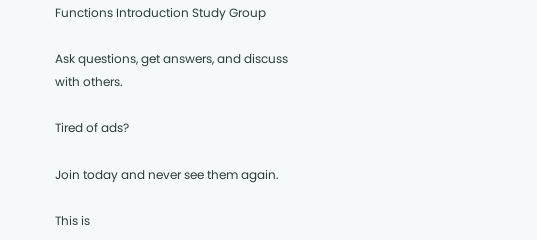Functions Introduction Study Group

Ask questions, get answers, and discuss with others.

Tired of ads?

Join today and never see them again.

This is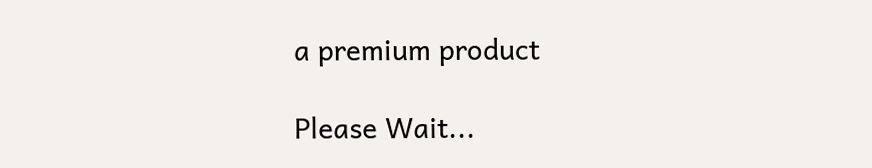a premium product

Please Wait...